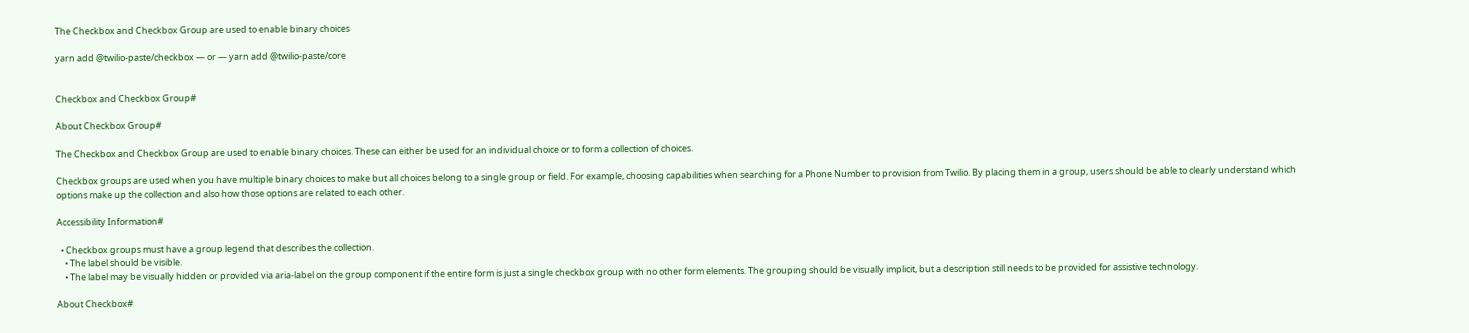The Checkbox and Checkbox Group are used to enable binary choices

yarn add @twilio-paste/checkbox — or — yarn add @twilio-paste/core


Checkbox and Checkbox Group#

About Checkbox Group#

The Checkbox and Checkbox Group are used to enable binary choices. These can either be used for an individual choice or to form a collection of choices.

Checkbox groups are used when you have multiple binary choices to make but all choices belong to a single group or field. For example, choosing capabilities when searching for a Phone Number to provision from Twilio. By placing them in a group, users should be able to clearly understand which options make up the collection and also how those options are related to each other.

Accessibility Information#

  • Checkbox groups must have a group legend that describes the collection.
    • The label should be visible.
    • The label may be visually hidden or provided via aria-label on the group component if the entire form is just a single checkbox group with no other form elements. The grouping should be visually implicit, but a description still needs to be provided for assistive technology.

About Checkbox#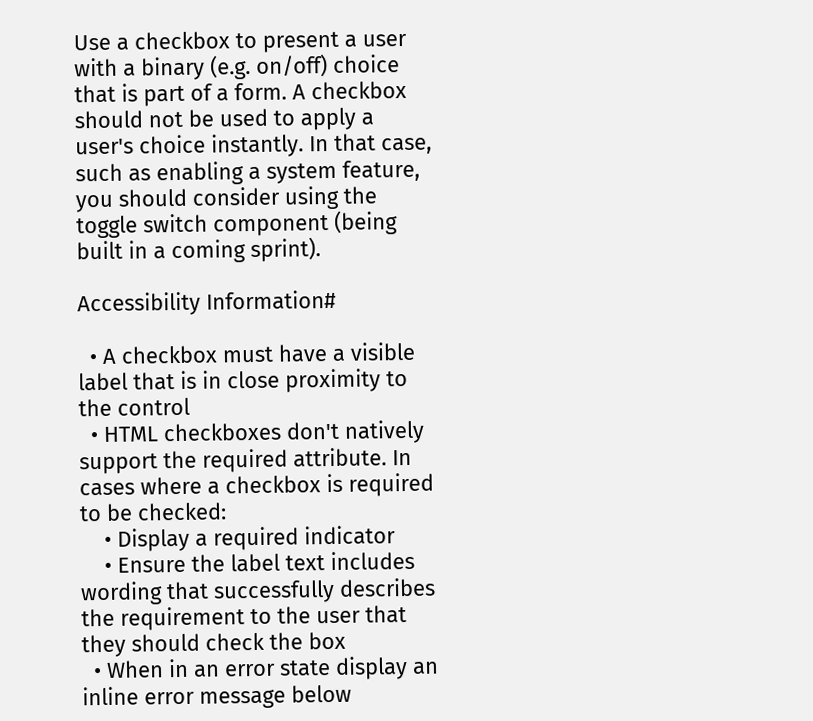Use a checkbox to present a user with a binary (e.g. on/off) choice that is part of a form. A checkbox should not be used to apply a user's choice instantly. In that case, such as enabling a system feature, you should consider using the toggle switch component (being built in a coming sprint).

Accessibility Information#

  • A checkbox must have a visible label that is in close proximity to the control
  • HTML checkboxes don't natively support the required attribute. In cases where a checkbox is required to be checked:
    • Display a required indicator
    • Ensure the label text includes wording that successfully describes the requirement to the user that they should check the box
  • When in an error state display an inline error message below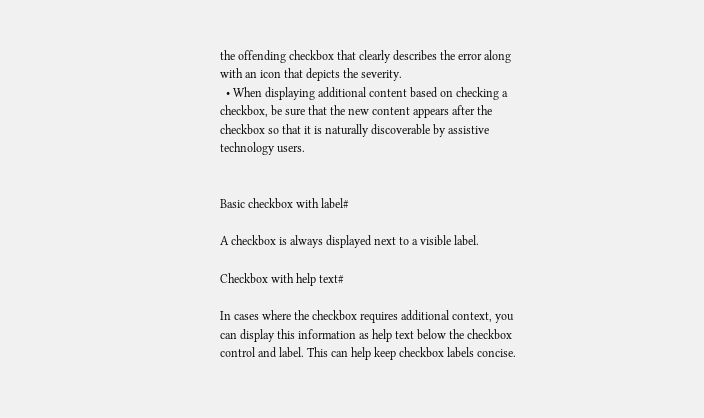the offending checkbox that clearly describes the error along with an icon that depicts the severity.
  • When displaying additional content based on checking a checkbox, be sure that the new content appears after the checkbox so that it is naturally discoverable by assistive technology users.


Basic checkbox with label#

A checkbox is always displayed next to a visible label.

Checkbox with help text#

In cases where the checkbox requires additional context, you can display this information as help text below the checkbox control and label. This can help keep checkbox labels concise.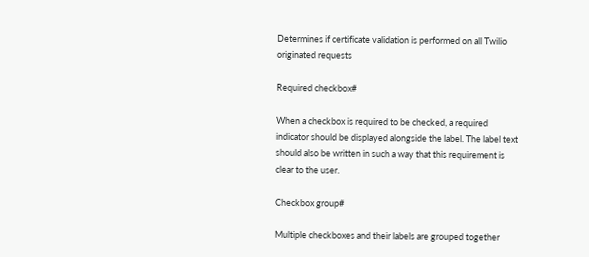Determines if certificate validation is performed on all Twilio originated requests

Required checkbox#

When a checkbox is required to be checked, a required indicator should be displayed alongside the label. The label text should also be written in such a way that this requirement is clear to the user.

Checkbox group#

Multiple checkboxes and their labels are grouped together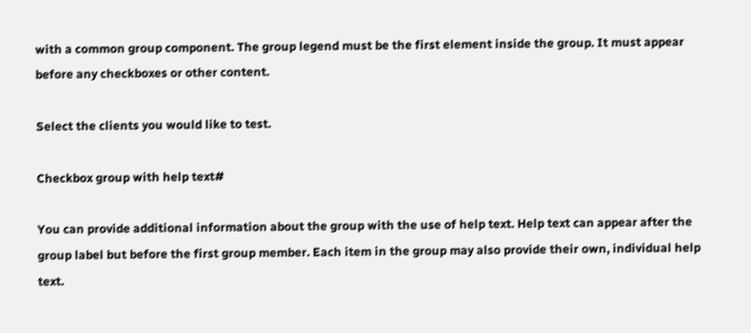with a common group component. The group legend must be the first element inside the group. It must appear before any checkboxes or other content.

Select the clients you would like to test.

Checkbox group with help text#

You can provide additional information about the group with the use of help text. Help text can appear after the group label but before the first group member. Each item in the group may also provide their own, individual help text.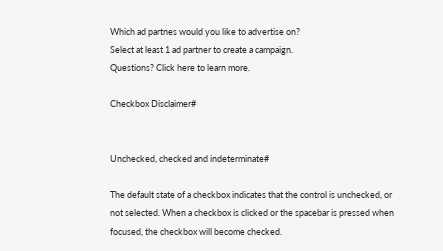Which ad partnes would you like to advertise on?
Select at least 1 ad partner to create a campaign.
Questions? Click here to learn more.

Checkbox Disclaimer#


Unchecked, checked and indeterminate#

The default state of a checkbox indicates that the control is unchecked, or not selected. When a checkbox is clicked or the spacebar is pressed when focused, the checkbox will become checked.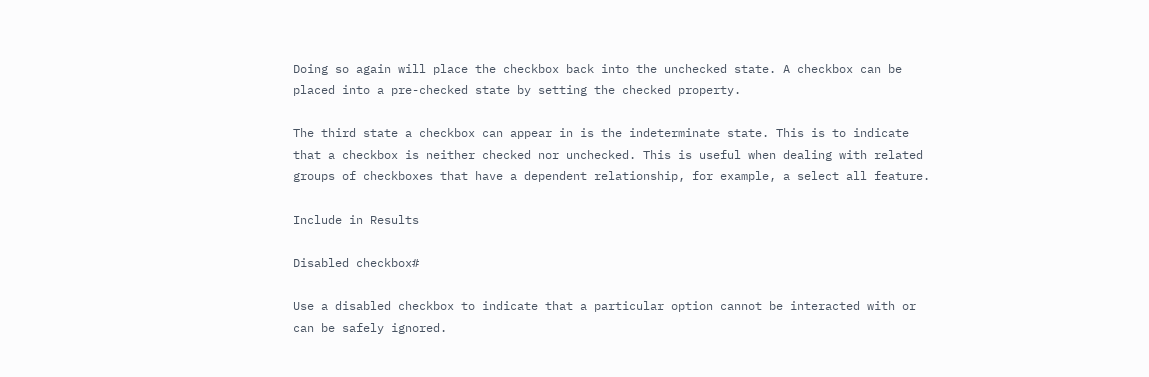Doing so again will place the checkbox back into the unchecked state. A checkbox can be placed into a pre-checked state by setting the checked property.

The third state a checkbox can appear in is the indeterminate state. This is to indicate that a checkbox is neither checked nor unchecked. This is useful when dealing with related groups of checkboxes that have a dependent relationship, for example, a select all feature.

Include in Results

Disabled checkbox#

Use a disabled checkbox to indicate that a particular option cannot be interacted with or can be safely ignored.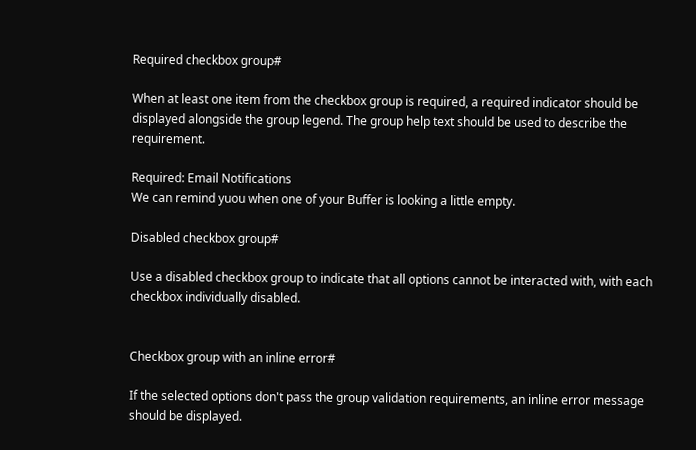Required checkbox group#

When at least one item from the checkbox group is required, a required indicator should be displayed alongside the group legend. The group help text should be used to describe the requirement.

Required: Email Notifications
We can remind yuou when one of your Buffer is looking a little empty.

Disabled checkbox group#

Use a disabled checkbox group to indicate that all options cannot be interacted with, with each checkbox individually disabled.


Checkbox group with an inline error#

If the selected options don't pass the group validation requirements, an inline error message should be displayed.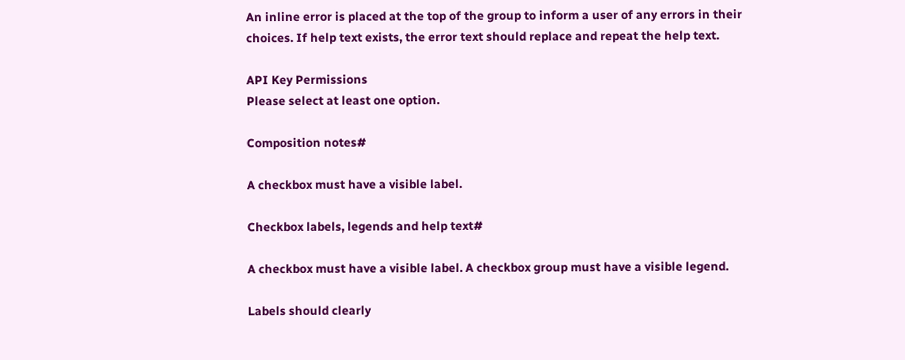An inline error is placed at the top of the group to inform a user of any errors in their choices. If help text exists, the error text should replace and repeat the help text.

API Key Permissions
Please select at least one option.

Composition notes#

A checkbox must have a visible label.

Checkbox labels, legends and help text#

A checkbox must have a visible label. A checkbox group must have a visible legend.

Labels should clearly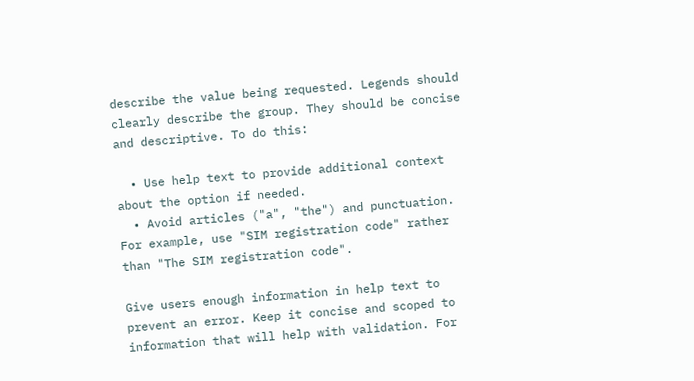describe the value being requested. Legends should clearly describe the group. They should be concise and descriptive. To do this:

  • Use help text to provide additional context about the option if needed.
  • Avoid articles ("a", "the") and punctuation. For example, use "SIM registration code" rather than "The SIM registration code".

Give users enough information in help text to prevent an error. Keep it concise and scoped to information that will help with validation. For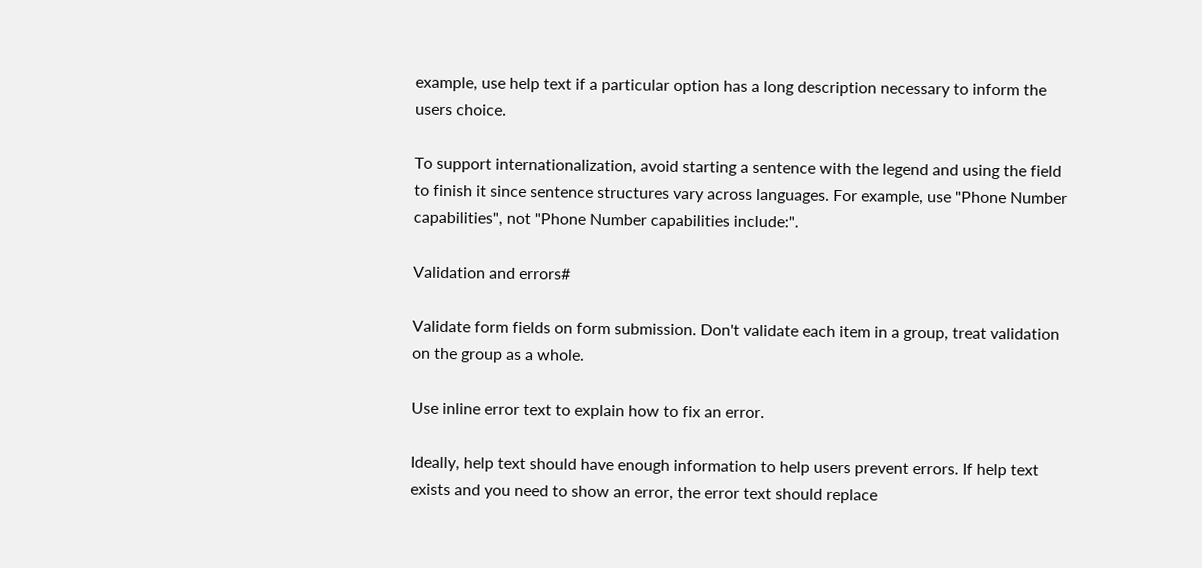example, use help text if a particular option has a long description necessary to inform the users choice.

To support internationalization, avoid starting a sentence with the legend and using the field to finish it since sentence structures vary across languages. For example, use "Phone Number capabilities", not "Phone Number capabilities include:".

Validation and errors#

Validate form fields on form submission. Don't validate each item in a group, treat validation on the group as a whole.

Use inline error text to explain how to fix an error.

Ideally, help text should have enough information to help users prevent errors. If help text exists and you need to show an error, the error text should replace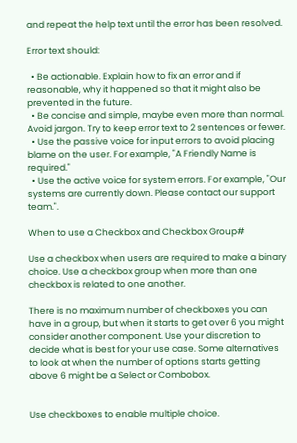and repeat the help text until the error has been resolved.

Error text should:

  • Be actionable. Explain how to fix an error and if reasonable, why it happened so that it might also be prevented in the future.
  • Be concise and simple, maybe even more than normal. Avoid jargon. Try to keep error text to 2 sentences or fewer.
  • Use the passive voice for input errors to avoid placing blame on the user. For example, "A Friendly Name is required."
  • Use the active voice for system errors. For example, "Our systems are currently down. Please contact our support team.".

When to use a Checkbox and Checkbox Group#

Use a checkbox when users are required to make a binary choice. Use a checkbox group when more than one checkbox is related to one another.

There is no maximum number of checkboxes you can have in a group, but when it starts to get over 6 you might consider another component. Use your discretion to decide what is best for your use case. Some alternatives to look at when the number of options starts getting above 6 might be a Select or Combobox.


Use checkboxes to enable multiple choice.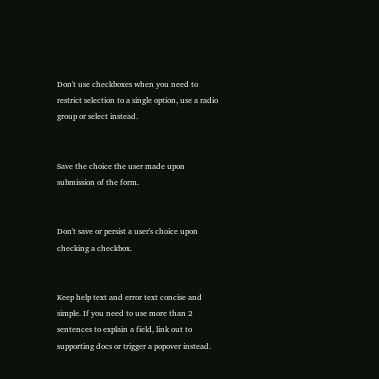Don't use checkboxes when you need to restrict selection to a single option, use a radio group or select instead.


Save the choice the user made upon submission of the form.


Don't save or persist a user's choice upon checking a checkbox.


Keep help text and error text concise and simple. If you need to use more than 2 sentences to explain a field, link out to supporting docs or trigger a popover instead.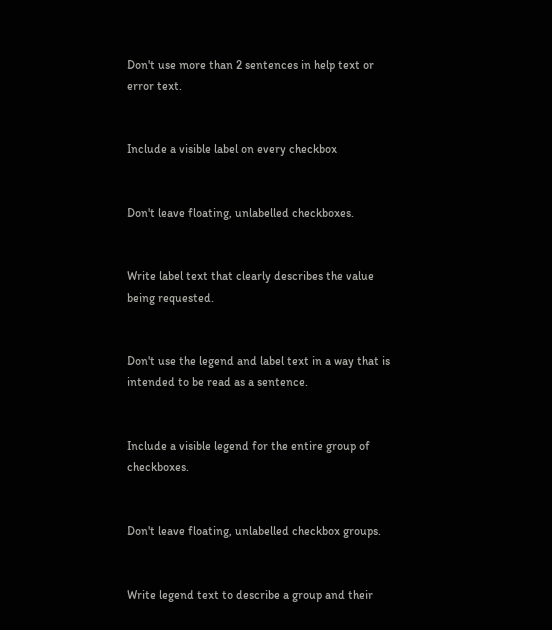Don't use more than 2 sentences in help text or error text.


Include a visible label on every checkbox


Don't leave floating, unlabelled checkboxes.


Write label text that clearly describes the value being requested.


Don't use the legend and label text in a way that is intended to be read as a sentence.


Include a visible legend for the entire group of checkboxes.


Don't leave floating, unlabelled checkbox groups.


Write legend text to describe a group and their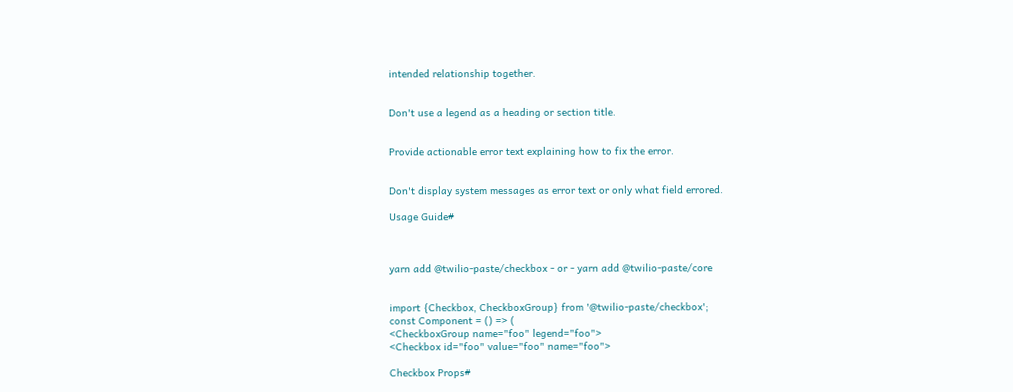intended relationship together.


Don't use a legend as a heading or section title.


Provide actionable error text explaining how to fix the error.


Don't display system messages as error text or only what field errored.

Usage Guide#



yarn add @twilio-paste/checkbox - or - yarn add @twilio-paste/core


import {Checkbox, CheckboxGroup} from '@twilio-paste/checkbox';
const Component = () => (
<CheckboxGroup name="foo" legend="foo">
<Checkbox id="foo" value="foo" name="foo">

Checkbox Props#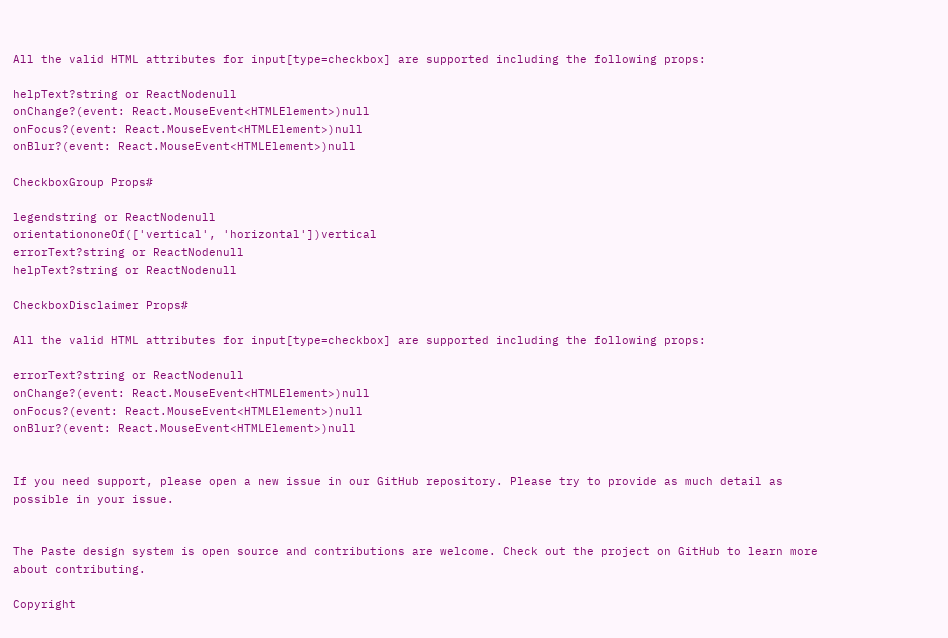All the valid HTML attributes for input[type=checkbox] are supported including the following props:

helpText?string or ReactNodenull
onChange?(event: React.MouseEvent<HTMLElement>)null
onFocus?(event: React.MouseEvent<HTMLElement>)null
onBlur?(event: React.MouseEvent<HTMLElement>)null

CheckboxGroup Props#

legendstring or ReactNodenull
orientationoneOf(['vertical', 'horizontal'])vertical
errorText?string or ReactNodenull
helpText?string or ReactNodenull

CheckboxDisclaimer Props#

All the valid HTML attributes for input[type=checkbox] are supported including the following props:

errorText?string or ReactNodenull
onChange?(event: React.MouseEvent<HTMLElement>)null
onFocus?(event: React.MouseEvent<HTMLElement>)null
onBlur?(event: React.MouseEvent<HTMLElement>)null


If you need support, please open a new issue in our GitHub repository. Please try to provide as much detail as possible in your issue.


The Paste design system is open source and contributions are welcome. Check out the project on GitHub to learn more about contributing.

Copyright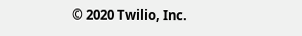© 2020 Twilio, Inc.